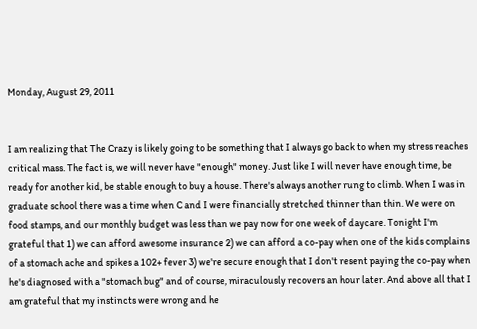Monday, August 29, 2011


I am realizing that The Crazy is likely going to be something that I always go back to when my stress reaches critical mass. The fact is, we will never have "enough" money. Just like I will never have enough time, be ready for another kid, be stable enough to buy a house. There's always another rung to climb. When I was in graduate school there was a time when C and I were financially stretched thinner than thin. We were on food stamps, and our monthly budget was less than we pay now for one week of daycare. Tonight I'm grateful that 1) we can afford awesome insurance 2) we can afford a co-pay when one of the kids complains of a stomach ache and spikes a 102+ fever 3) we're secure enough that I don't resent paying the co-pay when he's diagnosed with a "stomach bug" and of course, miraculously recovers an hour later. And above all that I am grateful that my instincts were wrong and he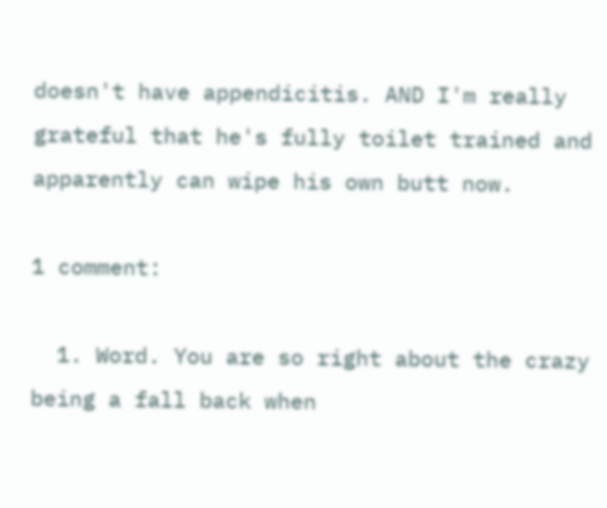doesn't have appendicitis. AND I'm really grateful that he's fully toilet trained and apparently can wipe his own butt now.

1 comment:

  1. Word. You are so right about the crazy being a fall back when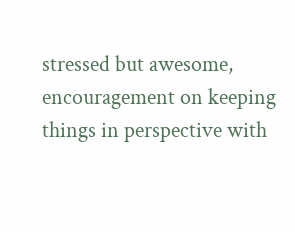stressed but awesome, encouragement on keeping things in perspective with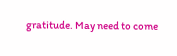gratitude. May need to come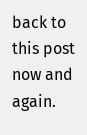back to this post now and again.